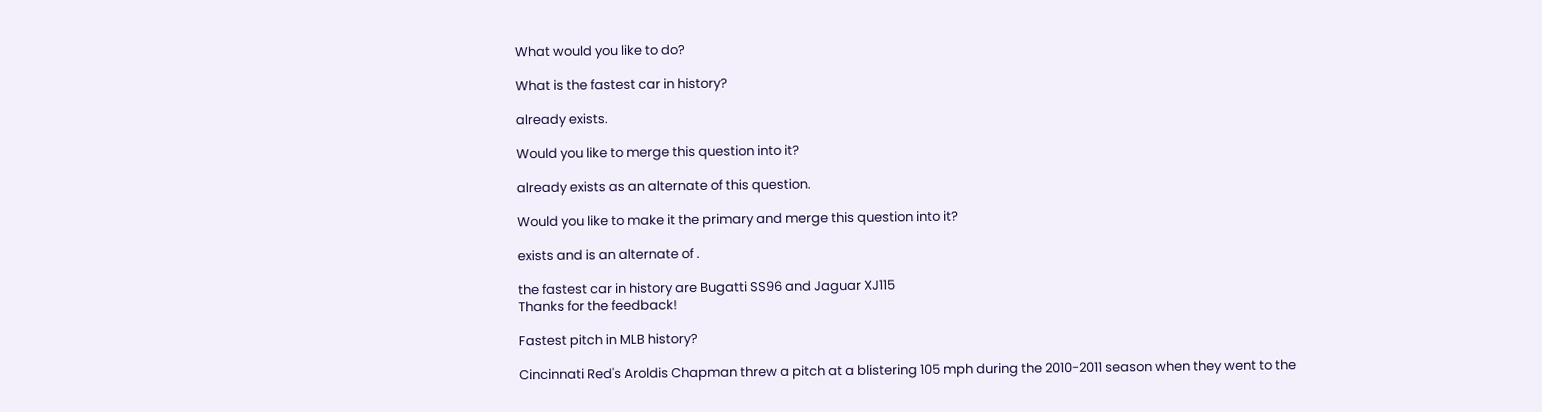What would you like to do?

What is the fastest car in history?

already exists.

Would you like to merge this question into it?

already exists as an alternate of this question.

Would you like to make it the primary and merge this question into it?

exists and is an alternate of .

the fastest car in history are Bugatti SS96 and Jaguar XJ115
Thanks for the feedback!

Fastest pitch in MLB history?

Cincinnati Red's Aroldis Chapman threw a pitch at a blistering 105 mph during the 2010-2011 season when they went to the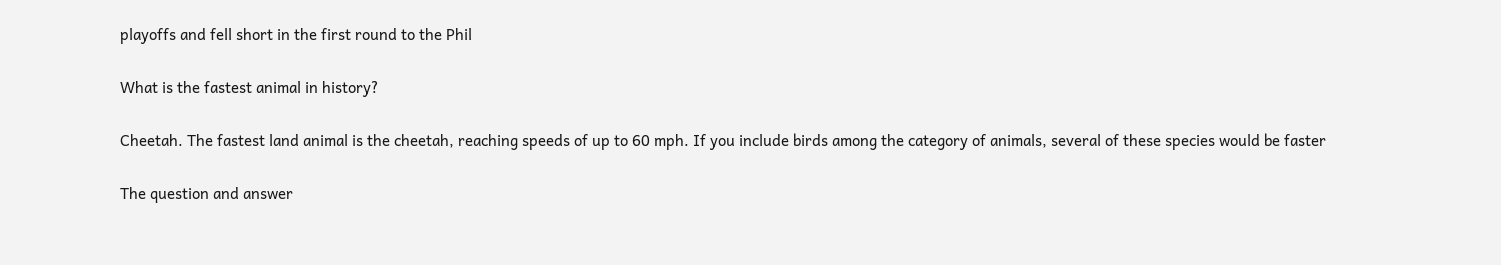playoffs and fell short in the first round to the Phil

What is the fastest animal in history?

Cheetah. The fastest land animal is the cheetah, reaching speeds of up to 60 mph. If you include birds among the category of animals, several of these species would be faster

The question and answer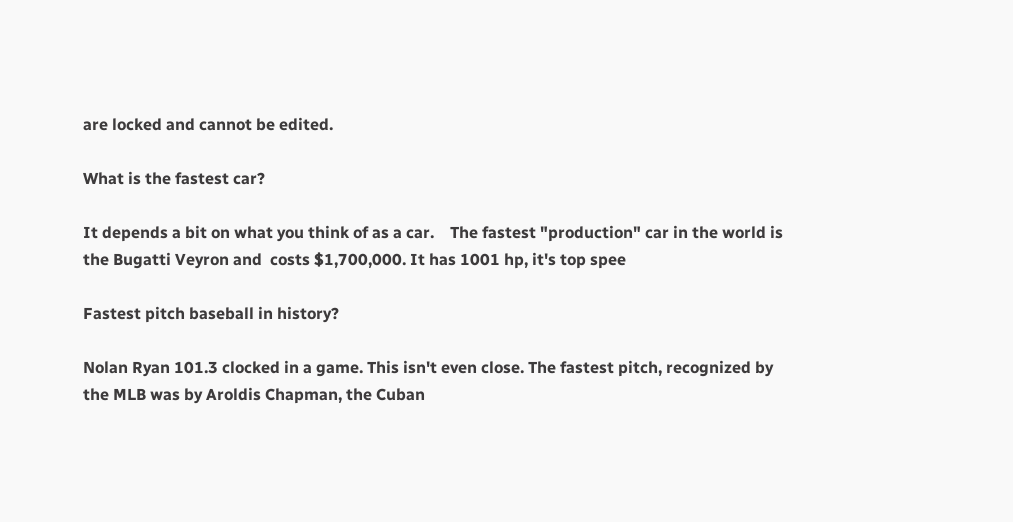are locked and cannot be edited.

What is the fastest car?

It depends a bit on what you think of as a car.    The fastest "production" car in the world is the Bugatti Veyron and  costs $1,700,000. It has 1001 hp, it's top spee

Fastest pitch baseball in history?

Nolan Ryan 101.3 clocked in a game. This isn't even close. The fastest pitch, recognized by the MLB was by Aroldis Chapman, the Cuban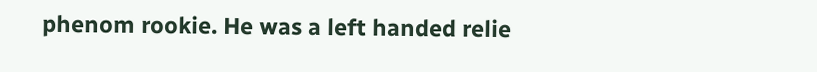phenom rookie. He was a left handed relie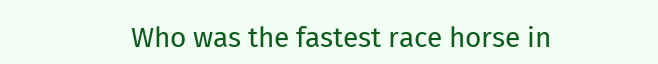Who was the fastest race horse in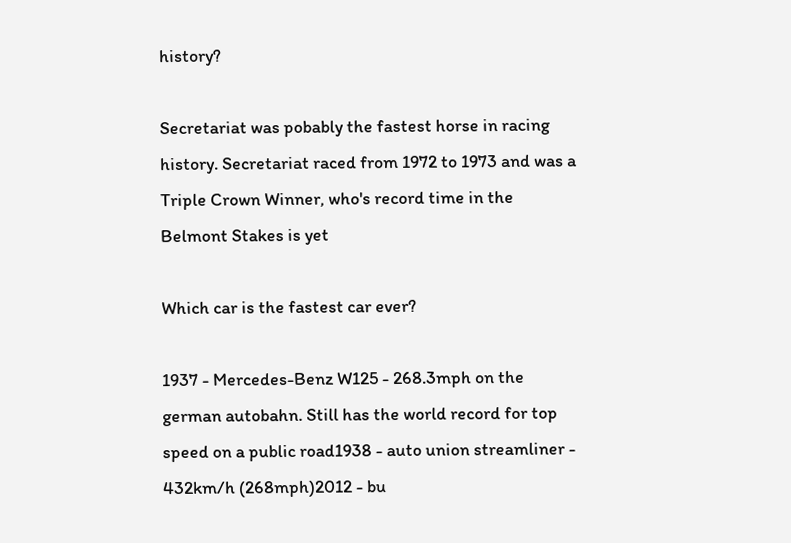history?

Secretariat was pobably the fastest horse in racing history. Secretariat raced from 1972 to 1973 and was a Triple Crown Winner, who's record time in the Belmont Stakes is yet

Which car is the fastest car ever?

1937 - Mercedes-Benz W125 - 268.3mph on the german autobahn. Still has the world record for top speed on a public road1938 - auto union streamliner - 432km/h (268mph)2012 - bu